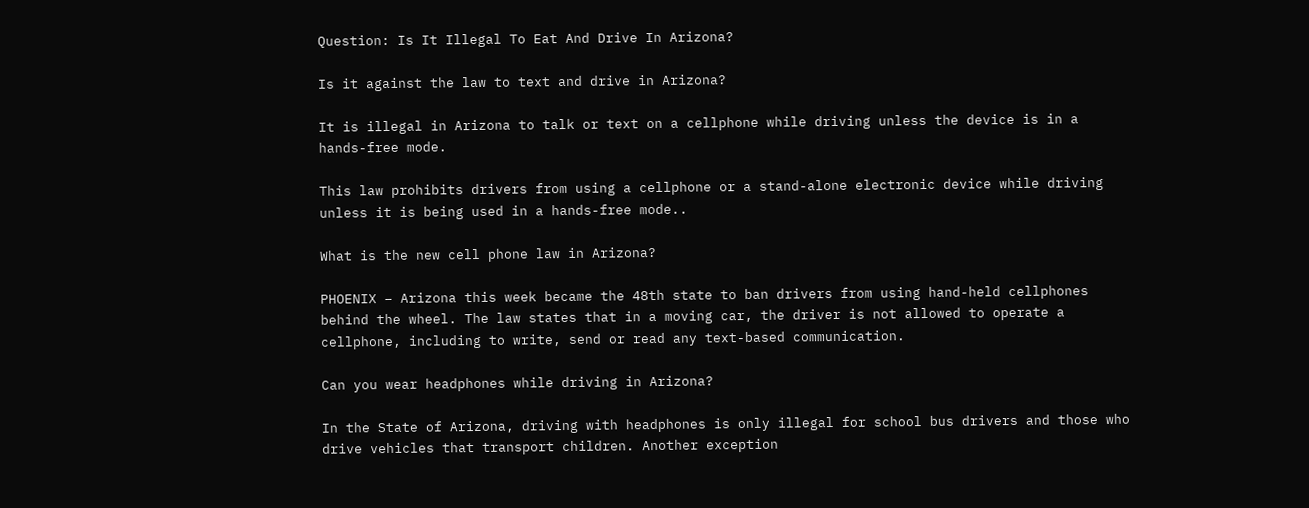Question: Is It Illegal To Eat And Drive In Arizona?

Is it against the law to text and drive in Arizona?

It is illegal in Arizona to talk or text on a cellphone while driving unless the device is in a hands-free mode.

This law prohibits drivers from using a cellphone or a stand-alone electronic device while driving unless it is being used in a hands-free mode..

What is the new cell phone law in Arizona?

PHOENIX – Arizona this week became the 48th state to ban drivers from using hand-held cellphones behind the wheel. The law states that in a moving car, the driver is not allowed to operate a cellphone, including to write, send or read any text-based communication.

Can you wear headphones while driving in Arizona?

In the State of Arizona, driving with headphones is only illegal for school bus drivers and those who drive vehicles that transport children. Another exception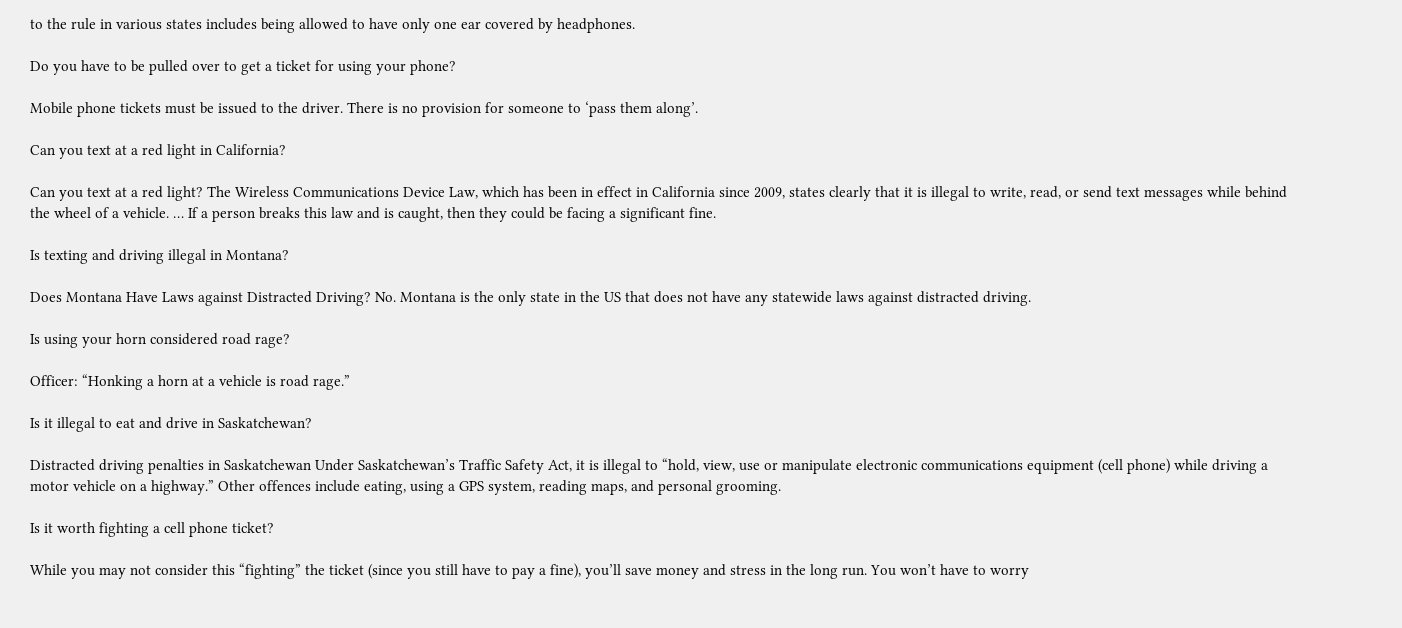to the rule in various states includes being allowed to have only one ear covered by headphones.

Do you have to be pulled over to get a ticket for using your phone?

Mobile phone tickets must be issued to the driver. There is no provision for someone to ‘pass them along’.

Can you text at a red light in California?

Can you text at a red light? The Wireless Communications Device Law, which has been in effect in California since 2009, states clearly that it is illegal to write, read, or send text messages while behind the wheel of a vehicle. … If a person breaks this law and is caught, then they could be facing a significant fine.

Is texting and driving illegal in Montana?

Does Montana Have Laws against Distracted Driving? No. Montana is the only state in the US that does not have any statewide laws against distracted driving.

Is using your horn considered road rage?

Officer: “Honking a horn at a vehicle is road rage.”

Is it illegal to eat and drive in Saskatchewan?

Distracted driving penalties in Saskatchewan Under Saskatchewan’s Traffic Safety Act, it is illegal to “hold, view, use or manipulate electronic communications equipment (cell phone) while driving a motor vehicle on a highway.” Other offences include eating, using a GPS system, reading maps, and personal grooming.

Is it worth fighting a cell phone ticket?

While you may not consider this “fighting” the ticket (since you still have to pay a fine), you’ll save money and stress in the long run. You won’t have to worry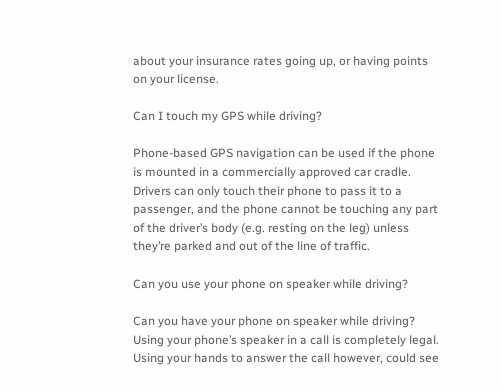about your insurance rates going up, or having points on your license.

Can I touch my GPS while driving?

Phone-based GPS navigation can be used if the phone is mounted in a commercially approved car cradle. Drivers can only touch their phone to pass it to a passenger, and the phone cannot be touching any part of the driver’s body (e.g. resting on the leg) unless they’re parked and out of the line of traffic.

Can you use your phone on speaker while driving?

Can you have your phone on speaker while driving? Using your phone’s speaker in a call is completely legal. Using your hands to answer the call however, could see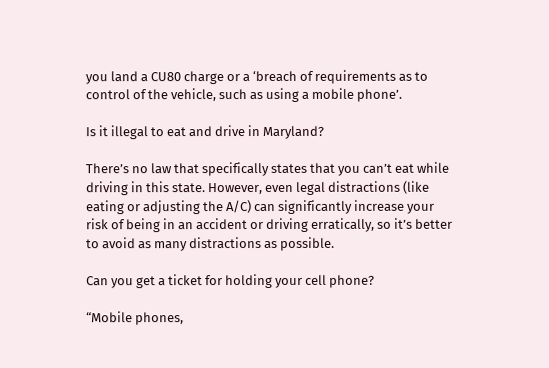you land a CU80 charge or a ‘breach of requirements as to control of the vehicle, such as using a mobile phone’.

Is it illegal to eat and drive in Maryland?

There’s no law that specifically states that you can’t eat while driving in this state. However, even legal distractions (like eating or adjusting the A/C) can significantly increase your risk of being in an accident or driving erratically, so it’s better to avoid as many distractions as possible.

Can you get a ticket for holding your cell phone?

“Mobile phones,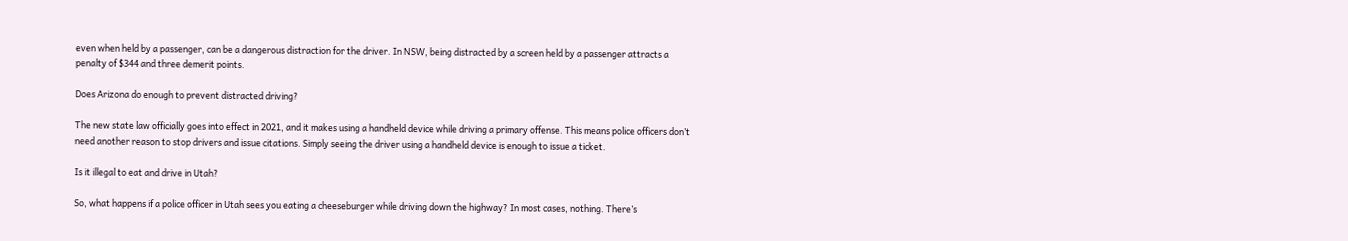even when held by a passenger, can be a dangerous distraction for the driver. In NSW, being distracted by a screen held by a passenger attracts a penalty of $344 and three demerit points.

Does Arizona do enough to prevent distracted driving?

The new state law officially goes into effect in 2021, and it makes using a handheld device while driving a primary offense. This means police officers don’t need another reason to stop drivers and issue citations. Simply seeing the driver using a handheld device is enough to issue a ticket.

Is it illegal to eat and drive in Utah?

So, what happens if a police officer in Utah sees you eating a cheeseburger while driving down the highway? In most cases, nothing. There’s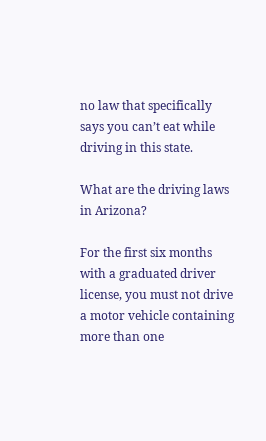no law that specifically says you can’t eat while driving in this state.

What are the driving laws in Arizona?

For the first six months with a graduated driver license, you must not drive a motor vehicle containing more than one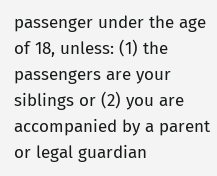passenger under the age of 18, unless: (1) the passengers are your siblings or (2) you are accompanied by a parent or legal guardian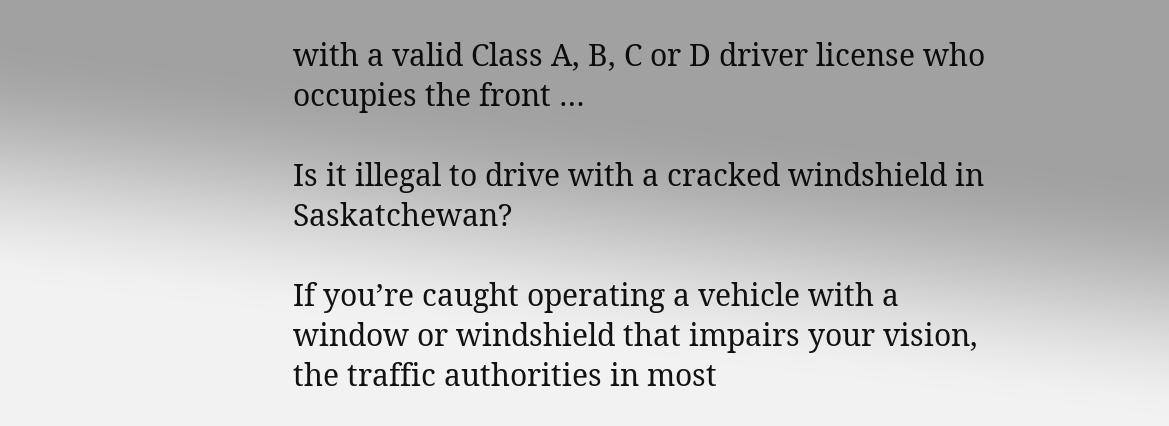with a valid Class A, B, C or D driver license who occupies the front …

Is it illegal to drive with a cracked windshield in Saskatchewan?

If you’re caught operating a vehicle with a window or windshield that impairs your vision, the traffic authorities in most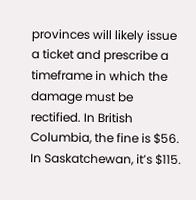provinces will likely issue a ticket and prescribe a timeframe in which the damage must be rectified. In British Columbia, the fine is $56. In Saskatchewan, it’s $115.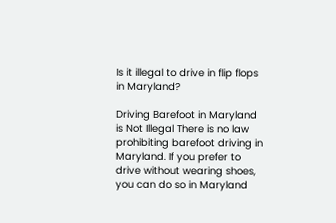Is it illegal to drive in flip flops in Maryland?

Driving Barefoot in Maryland is Not Illegal There is no law prohibiting barefoot driving in Maryland. If you prefer to drive without wearing shoes, you can do so in Maryland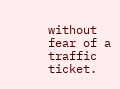without fear of a traffic ticket.